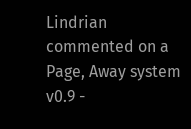Lindrian commented on a Page, Away system v0.9 -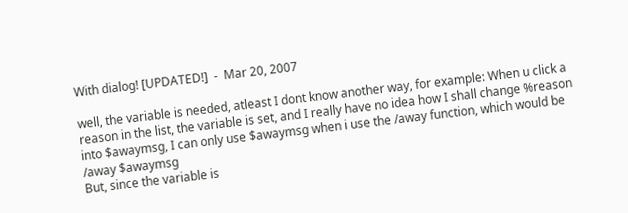With dialog! [UPDATED!]  -  Mar 20, 2007

well, the variable is needed, atleast I dont know another way, for example: When u click a reason in the list, the variable is set, and I really have no idea how I shall change %reason into $awaymsg, I can only use $awaymsg when i use the /away function, which would be /away $awaymsg
But, since the variable is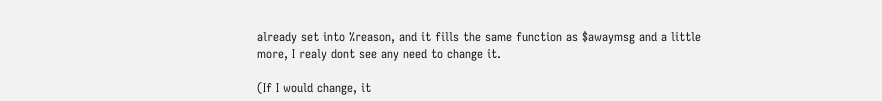already set into %reason, and it fills the same function as $awaymsg and a little more, I realy dont see any need to change it.

(If I would change, it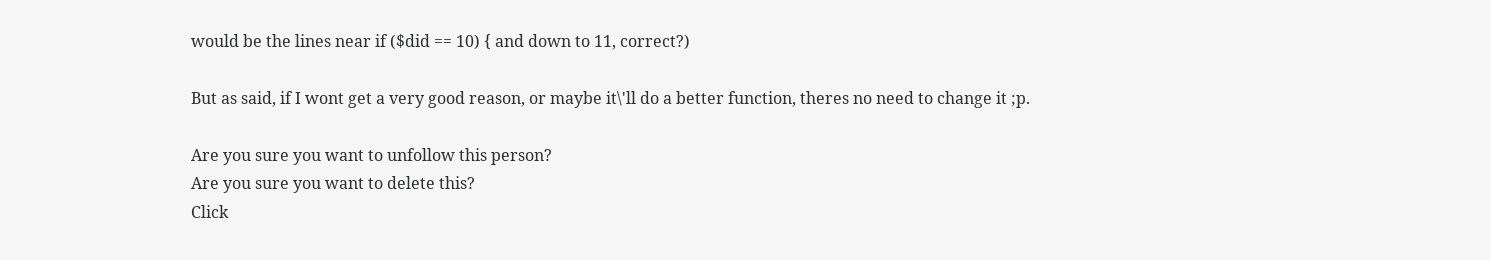would be the lines near if ($did == 10) { and down to 11, correct?)

But as said, if I wont get a very good reason, or maybe it\'ll do a better function, theres no need to change it ;p.

Are you sure you want to unfollow this person?
Are you sure you want to delete this?
Click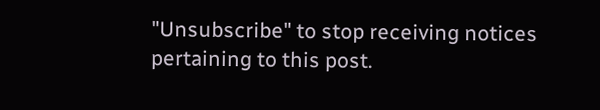"Unsubscribe" to stop receiving notices pertaining to this post.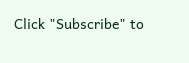Click "Subscribe" to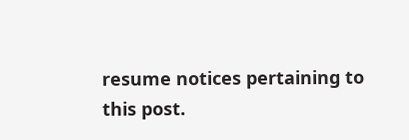resume notices pertaining to this post.